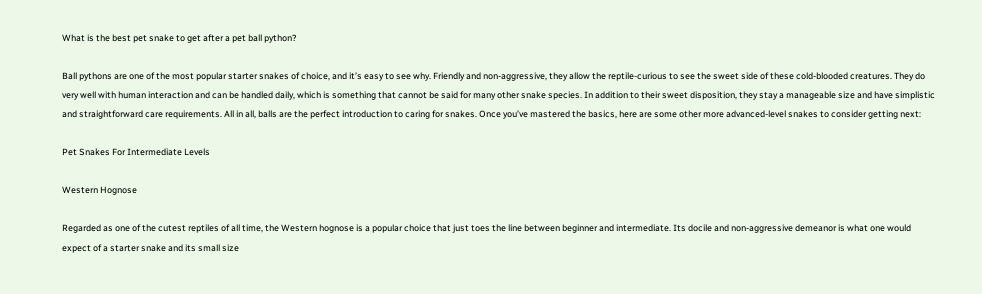What is the best pet snake to get after a pet ball python?

Ball pythons are one of the most popular starter snakes of choice, and it’s easy to see why. Friendly and non-aggressive, they allow the reptile-curious to see the sweet side of these cold-blooded creatures. They do very well with human interaction and can be handled daily, which is something that cannot be said for many other snake species. In addition to their sweet disposition, they stay a manageable size and have simplistic and straightforward care requirements. All in all, balls are the perfect introduction to caring for snakes. Once you’ve mastered the basics, here are some other more advanced-level snakes to consider getting next:

Pet Snakes For Intermediate Levels

Western Hognose

Regarded as one of the cutest reptiles of all time, the Western hognose is a popular choice that just toes the line between beginner and intermediate. Its docile and non-aggressive demeanor is what one would expect of a starter snake and its small size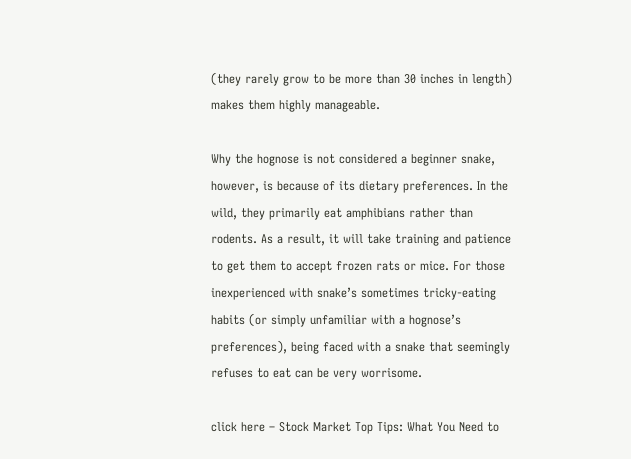(they rarely grow to be more than 30 inches in length) makes them highly manageable.

Why the hognose is not considered a beginner snake, however, is because of its dietary preferences. In the wild, they primarily eat amphibians rather than rodents. As a result, it will take training and patience to get them to accept frozen rats or mice. For those inexperienced with snake’s sometimes tricky-eating habits (or simply unfamiliar with a hognose’s preferences), being faced with a snake that seemingly refuses to eat can be very worrisome.

click here – Stock Market Top Tips: What You Need to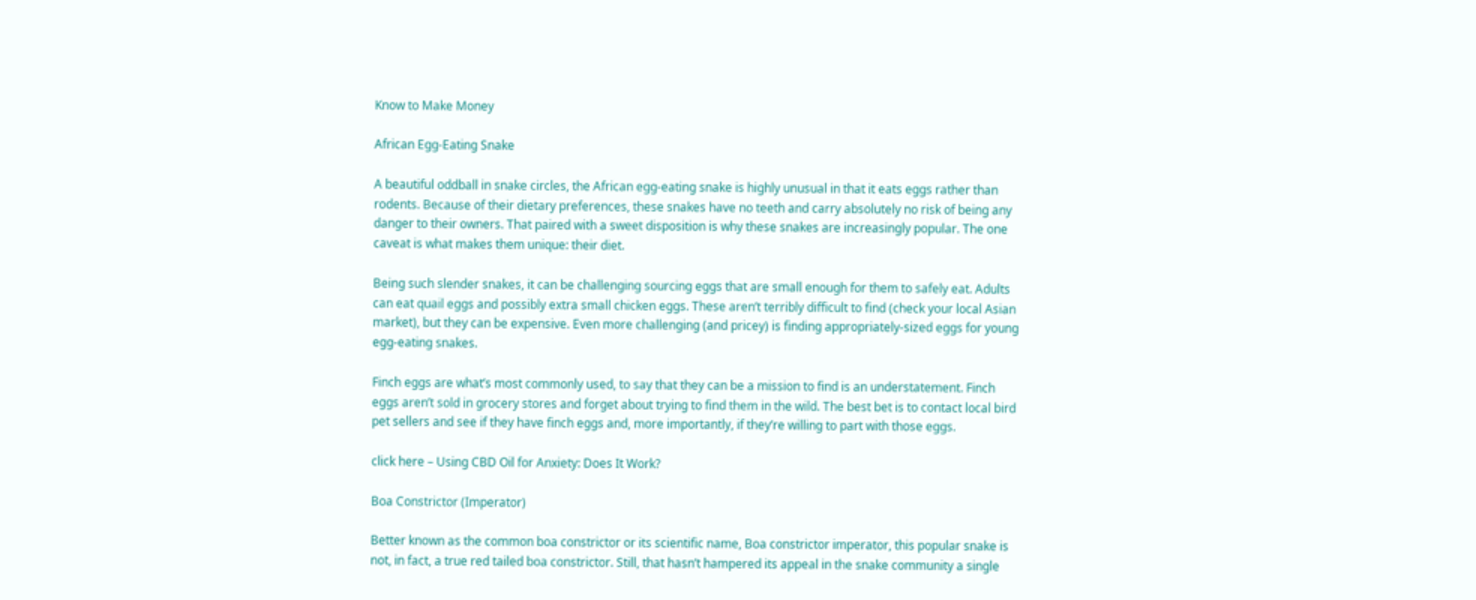Know to Make Money

African Egg-Eating Snake

A beautiful oddball in snake circles, the African egg-eating snake is highly unusual in that it eats eggs rather than rodents. Because of their dietary preferences, these snakes have no teeth and carry absolutely no risk of being any danger to their owners. That paired with a sweet disposition is why these snakes are increasingly popular. The one caveat is what makes them unique: their diet.

Being such slender snakes, it can be challenging sourcing eggs that are small enough for them to safely eat. Adults can eat quail eggs and possibly extra small chicken eggs. These aren’t terribly difficult to find (check your local Asian market), but they can be expensive. Even more challenging (and pricey) is finding appropriately-sized eggs for young egg-eating snakes.

Finch eggs are what’s most commonly used, to say that they can be a mission to find is an understatement. Finch eggs aren’t sold in grocery stores and forget about trying to find them in the wild. The best bet is to contact local bird pet sellers and see if they have finch eggs and, more importantly, if they’re willing to part with those eggs.

click here – Using CBD Oil for Anxiety: Does It Work?

Boa Constrictor (Imperator)

Better known as the common boa constrictor or its scientific name, Boa constrictor imperator, this popular snake is not, in fact, a true red tailed boa constrictor. Still, that hasn’t hampered its appeal in the snake community a single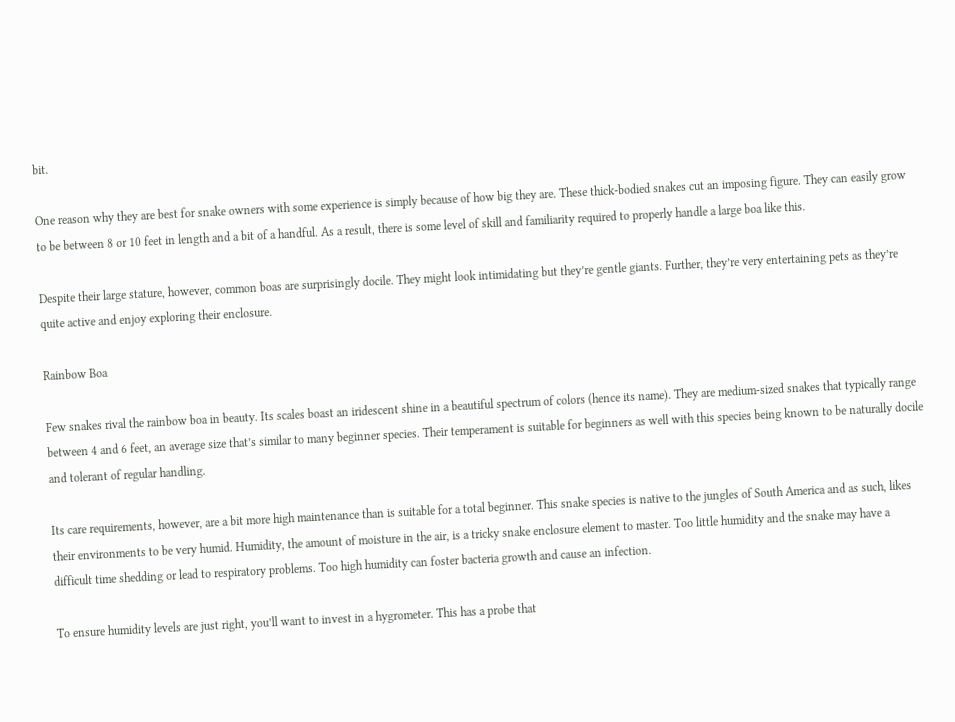bit.

One reason why they are best for snake owners with some experience is simply because of how big they are. These thick-bodied snakes cut an imposing figure. They can easily grow to be between 8 or 10 feet in length and a bit of a handful. As a result, there is some level of skill and familiarity required to properly handle a large boa like this.

Despite their large stature, however, common boas are surprisingly docile. They might look intimidating but they’re gentle giants. Further, they’re very entertaining pets as they’re quite active and enjoy exploring their enclosure.

Rainbow Boa

Few snakes rival the rainbow boa in beauty. Its scales boast an iridescent shine in a beautiful spectrum of colors (hence its name). They are medium-sized snakes that typically range between 4 and 6 feet, an average size that’s similar to many beginner species. Their temperament is suitable for beginners as well with this species being known to be naturally docile and tolerant of regular handling.

Its care requirements, however, are a bit more high maintenance than is suitable for a total beginner. This snake species is native to the jungles of South America and as such, likes their environments to be very humid. Humidity, the amount of moisture in the air, is a tricky snake enclosure element to master. Too little humidity and the snake may have a difficult time shedding or lead to respiratory problems. Too high humidity can foster bacteria growth and cause an infection.

To ensure humidity levels are just right, you’ll want to invest in a hygrometer. This has a probe that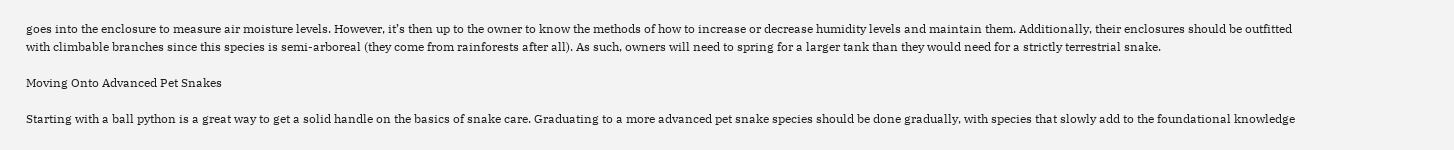goes into the enclosure to measure air moisture levels. However, it’s then up to the owner to know the methods of how to increase or decrease humidity levels and maintain them. Additionally, their enclosures should be outfitted with climbable branches since this species is semi-arboreal (they come from rainforests after all). As such, owners will need to spring for a larger tank than they would need for a strictly terrestrial snake.

Moving Onto Advanced Pet Snakes

Starting with a ball python is a great way to get a solid handle on the basics of snake care. Graduating to a more advanced pet snake species should be done gradually, with species that slowly add to the foundational knowledge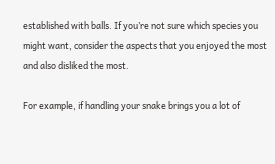established with balls. If you’re not sure which species you might want, consider the aspects that you enjoyed the most and also disliked the most.

For example, if handling your snake brings you a lot of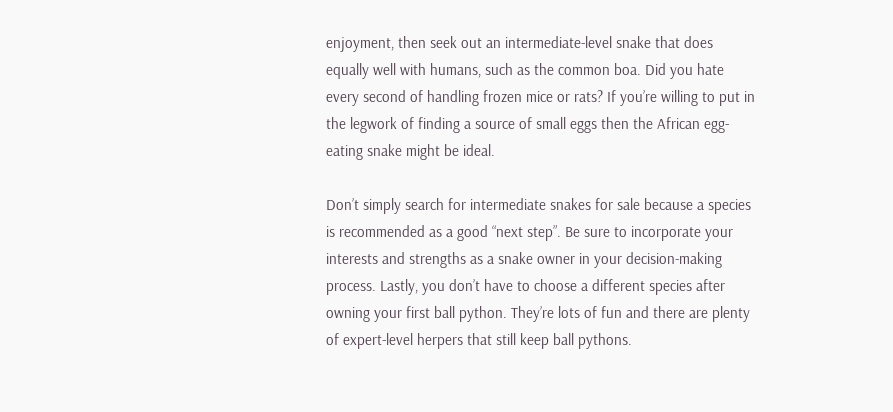enjoyment, then seek out an intermediate-level snake that does equally well with humans, such as the common boa. Did you hate every second of handling frozen mice or rats? If you’re willing to put in the legwork of finding a source of small eggs then the African egg-eating snake might be ideal.

Don’t simply search for intermediate snakes for sale because a species is recommended as a good “next step”. Be sure to incorporate your interests and strengths as a snake owner in your decision-making process. Lastly, you don’t have to choose a different species after owning your first ball python. They’re lots of fun and there are plenty of expert-level herpers that still keep ball pythons.